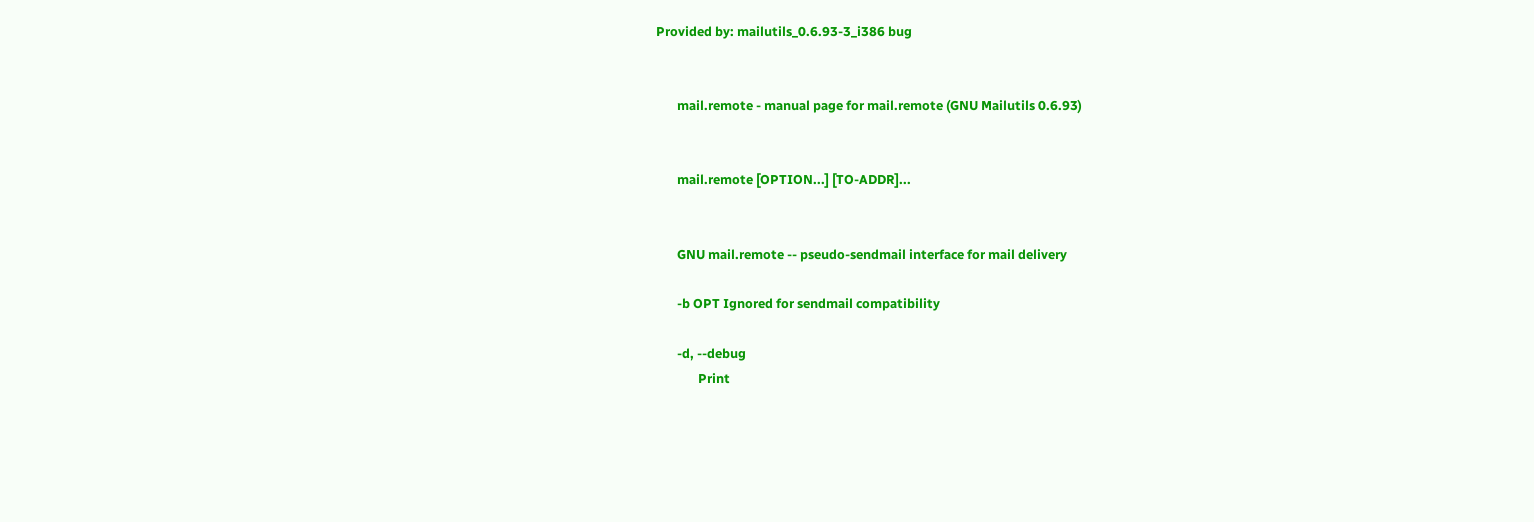Provided by: mailutils_0.6.93-3_i386 bug


       mail.remote - manual page for mail.remote (GNU Mailutils 0.6.93)


       mail.remote [OPTION...] [TO-ADDR]...


       GNU mail.remote -- pseudo-sendmail interface for mail delivery

       -b OPT Ignored for sendmail compatibility

       -d, --debug
              Print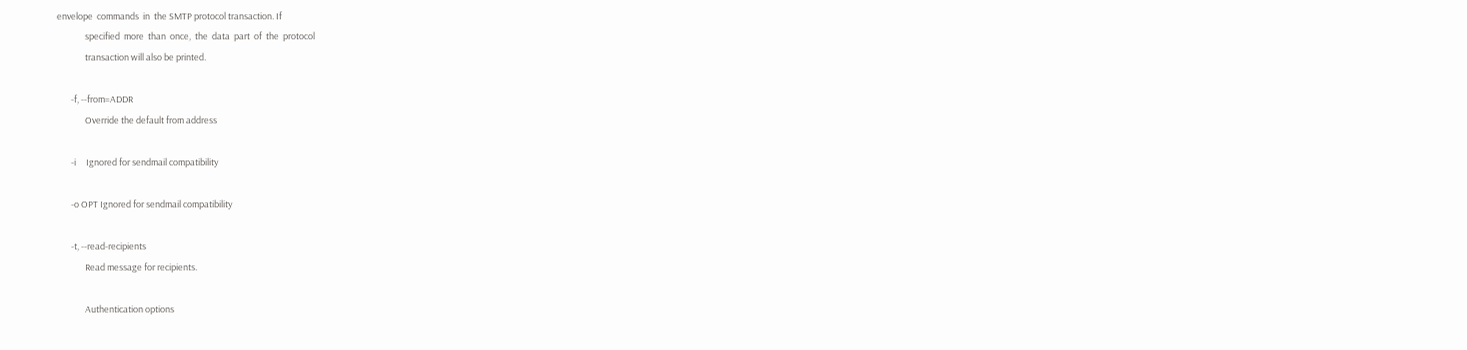envelope  commands  in  the SMTP protocol transaction. If
              specified  more  than  once,  the  data  part  of  the  protocol
              transaction will also be printed.

       -f, --from=ADDR
              Override the default from address

       -i     Ignored for sendmail compatibility

       -o OPT Ignored for sendmail compatibility

       -t, --read-recipients
              Read message for recipients.

              Authentication options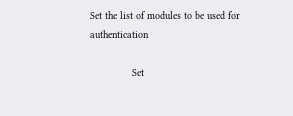Set the list of modules to be used for authentication

              Set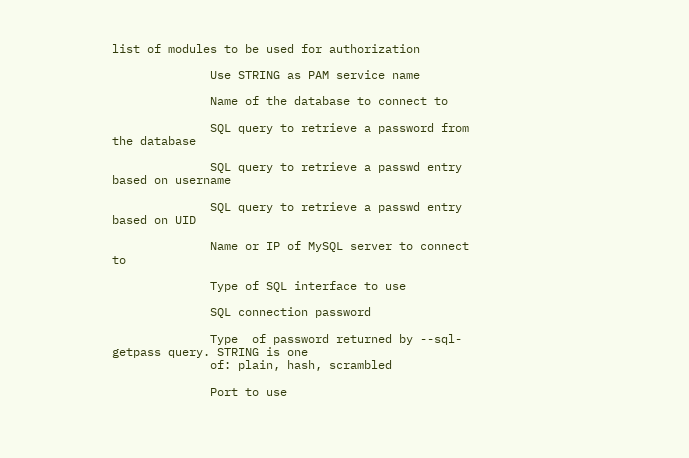list of modules to be used for authorization

              Use STRING as PAM service name

              Name of the database to connect to

              SQL query to retrieve a password from the database

              SQL query to retrieve a passwd entry based on username

              SQL query to retrieve a passwd entry based on UID

              Name or IP of MySQL server to connect to

              Type of SQL interface to use

              SQL connection password

              Type  of password returned by --sql-getpass query. STRING is one
              of: plain, hash, scrambled

              Port to use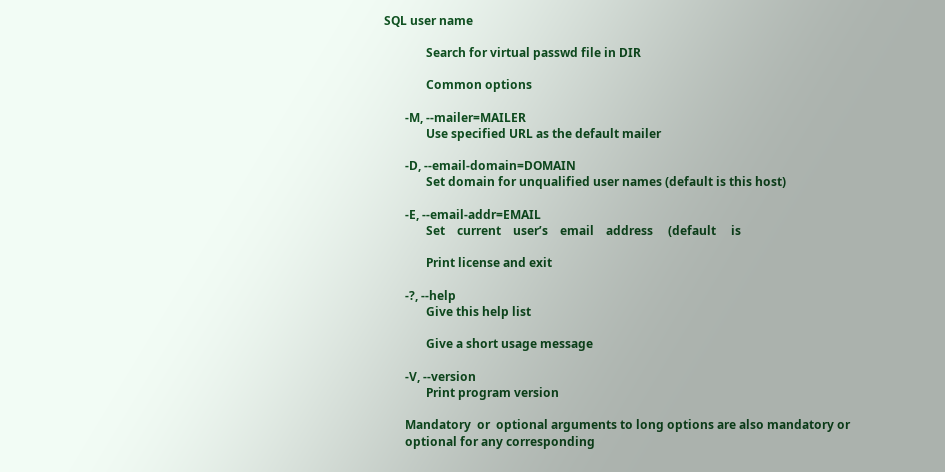SQL user name

              Search for virtual passwd file in DIR

              Common options

       -M, --mailer=MAILER
              Use specified URL as the default mailer

       -D, --email-domain=DOMAIN
              Set domain for unqualified user names (default is this host)

       -E, --email-addr=EMAIL
              Set    current    user’s    email    address     (default     is

              Print license and exit

       -?, --help
              Give this help list

              Give a short usage message

       -V, --version
              Print program version

       Mandatory  or  optional arguments to long options are also mandatory or
       optional for any corresponding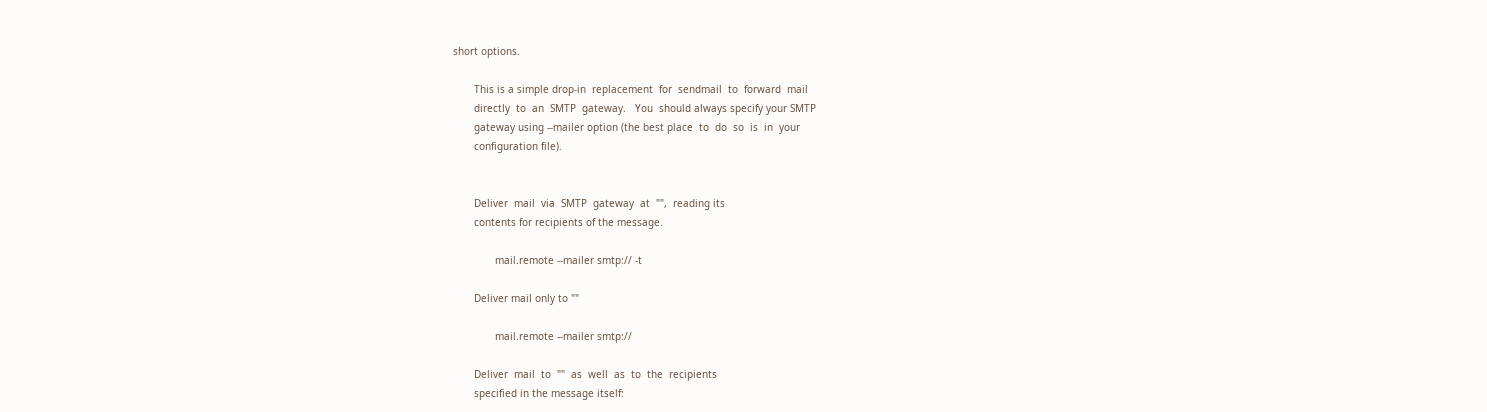short options.

       This is a simple drop-in  replacement  for  sendmail  to  forward  mail
       directly  to  an  SMTP  gateway.   You  should always specify your SMTP
       gateway using --mailer option (the best place  to  do  so  is  in  your
       configuration file).


       Deliver  mail  via  SMTP  gateway  at  "",  reading its
       contents for recipients of the message.

              mail.remote --mailer smtp:// -t

       Deliver mail only to ""

              mail.remote --mailer smtp://

       Deliver  mail  to  ""  as  well  as  to  the  recipients
       specified in the message itself: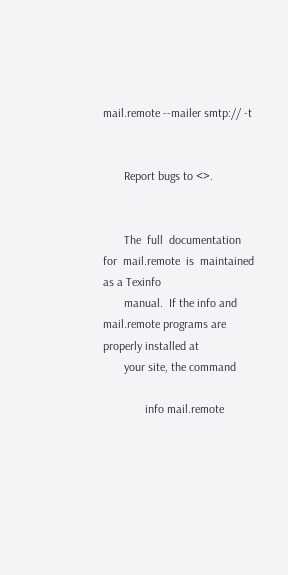mail.remote --mailer smtp:// -t


       Report bugs to <>.


       The  full  documentation  for  mail.remote  is  maintained as a Texinfo
       manual.  If the info and mail.remote programs are properly installed at
       your site, the command

              info mail.remote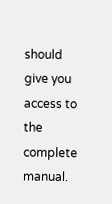should give you access to the complete manual.